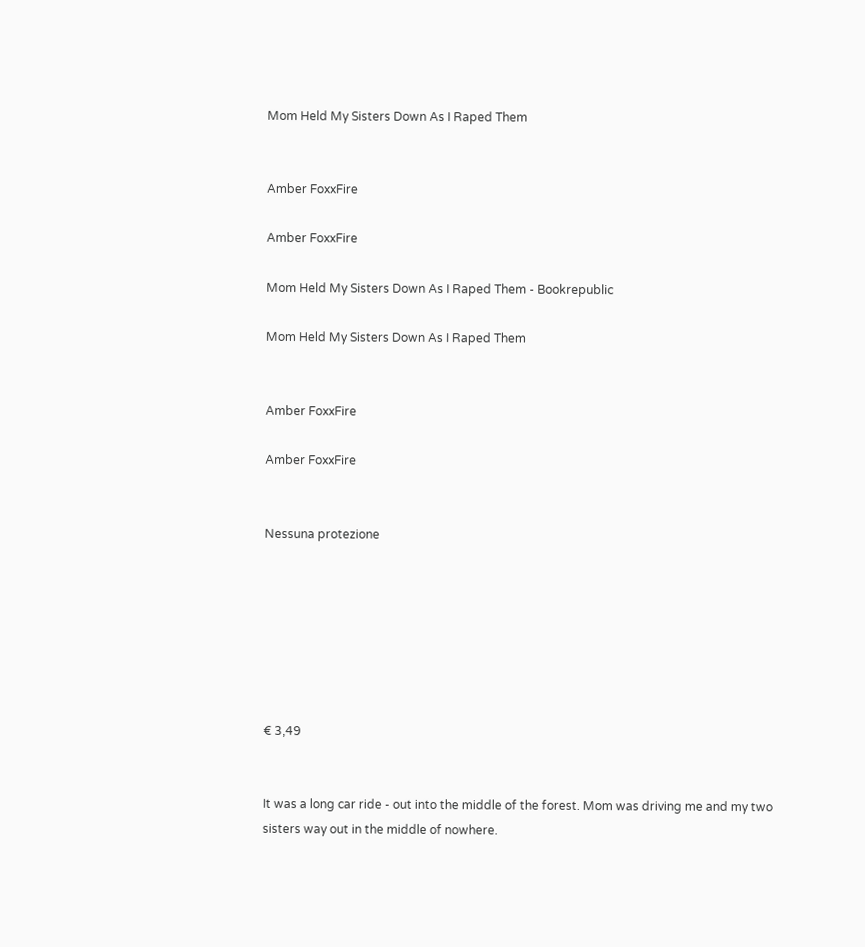Mom Held My Sisters Down As I Raped Them


Amber FoxxFire

Amber FoxxFire

Mom Held My Sisters Down As I Raped Them - Bookrepublic

Mom Held My Sisters Down As I Raped Them


Amber FoxxFire

Amber FoxxFire


Nessuna protezione







€ 3,49


It was a long car ride - out into the middle of the forest. Mom was driving me and my two sisters way out in the middle of nowhere.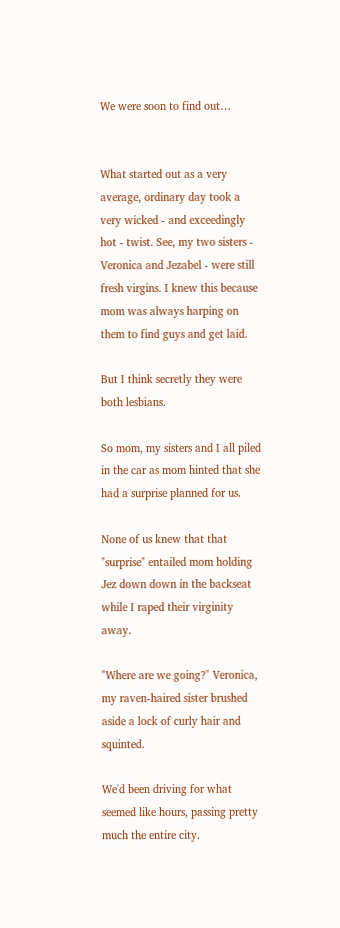We were soon to find out…


What started out as a very average, ordinary day took a very wicked - and exceedingly hot - twist. See, my two sisters - Veronica and Jezabel - were still fresh virgins. I knew this because mom was always harping on them to find guys and get laid.

But I think secretly they were both lesbians.

So mom, my sisters and I all piled in the car as mom hinted that she had a surprise planned for us.

None of us knew that that "surprise" entailed mom holding Jez down down in the backseat while I raped their virginity away.

"Where are we going?" Veronica, my raven-haired sister brushed aside a lock of curly hair and squinted.

We'd been driving for what seemed like hours, passing pretty much the entire city.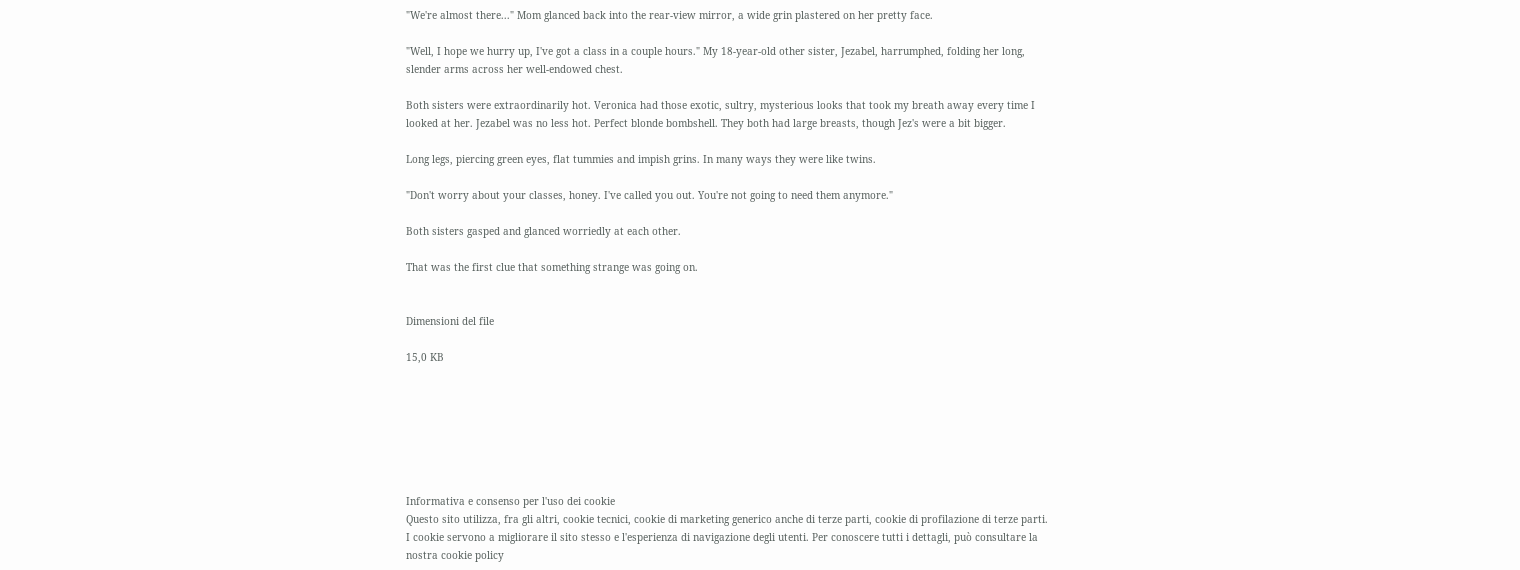"We're almost there..." Mom glanced back into the rear-view mirror, a wide grin plastered on her pretty face.

"Well, I hope we hurry up, I've got a class in a couple hours." My 18-year-old other sister, Jezabel, harrumphed, folding her long, slender arms across her well-endowed chest.

Both sisters were extraordinarily hot. Veronica had those exotic, sultry, mysterious looks that took my breath away every time I looked at her. Jezabel was no less hot. Perfect blonde bombshell. They both had large breasts, though Jez's were a bit bigger.

Long legs, piercing green eyes, flat tummies and impish grins. In many ways they were like twins.

"Don't worry about your classes, honey. I've called you out. You're not going to need them anymore."

Both sisters gasped and glanced worriedly at each other.

That was the first clue that something strange was going on.


Dimensioni del file

15,0 KB







Informativa e consenso per l'uso dei cookie
Questo sito utilizza, fra gli altri, cookie tecnici, cookie di marketing generico anche di terze parti, cookie di profilazione di terze parti. I cookie servono a migliorare il sito stesso e l'esperienza di navigazione degli utenti. Per conoscere tutti i dettagli, può consultare la nostra cookie policy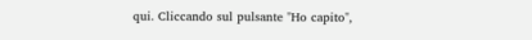qui. Cliccando sul pulsante "Ho capito",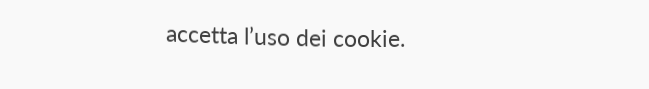accetta l’uso dei cookie.